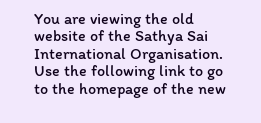You are viewing the old website of the Sathya Sai International Organisation. Use the following link to go to the homepage of the new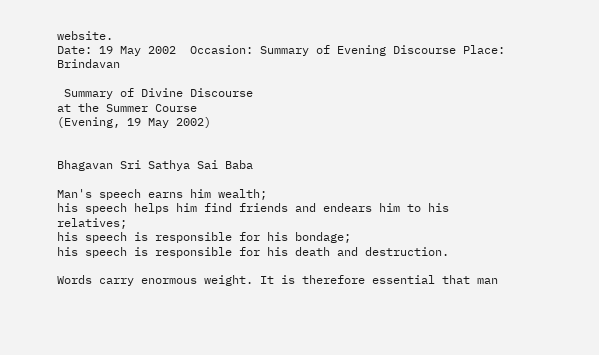website.
Date: 19 May 2002  Occasion: Summary of Evening Discourse Place: Brindavan

 Summary of Divine Discourse
at the Summer Course
(Evening, 19 May 2002)


Bhagavan Sri Sathya Sai Baba

Man's speech earns him wealth;
his speech helps him find friends and endears him to his relatives;
his speech is responsible for his bondage;
his speech is responsible for his death and destruction.

Words carry enormous weight. It is therefore essential that man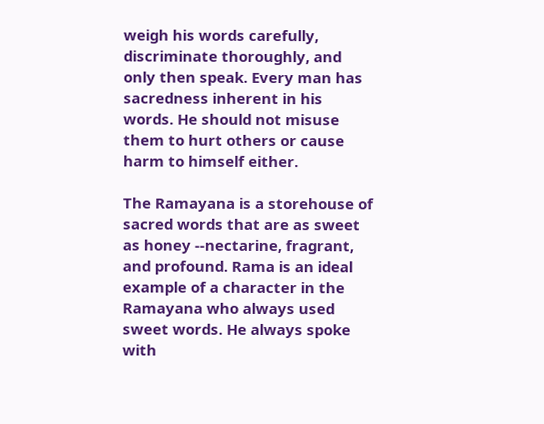weigh his words carefully, discriminate thoroughly, and only then speak. Every man has sacredness inherent in his words. He should not misuse them to hurt others or cause harm to himself either.

The Ramayana is a storehouse of sacred words that are as sweet as honey --nectarine, fragrant, and profound. Rama is an ideal example of a character in the Ramayana who always used sweet words. He always spoke with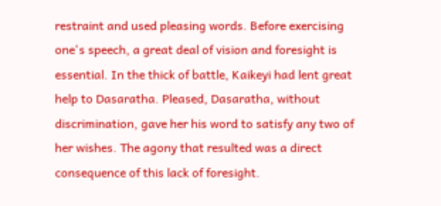restraint and used pleasing words. Before exercising one's speech, a great deal of vision and foresight is essential. In the thick of battle, Kaikeyi had lent great help to Dasaratha. Pleased, Dasaratha, without discrimination, gave her his word to satisfy any two of her wishes. The agony that resulted was a direct consequence of this lack of foresight.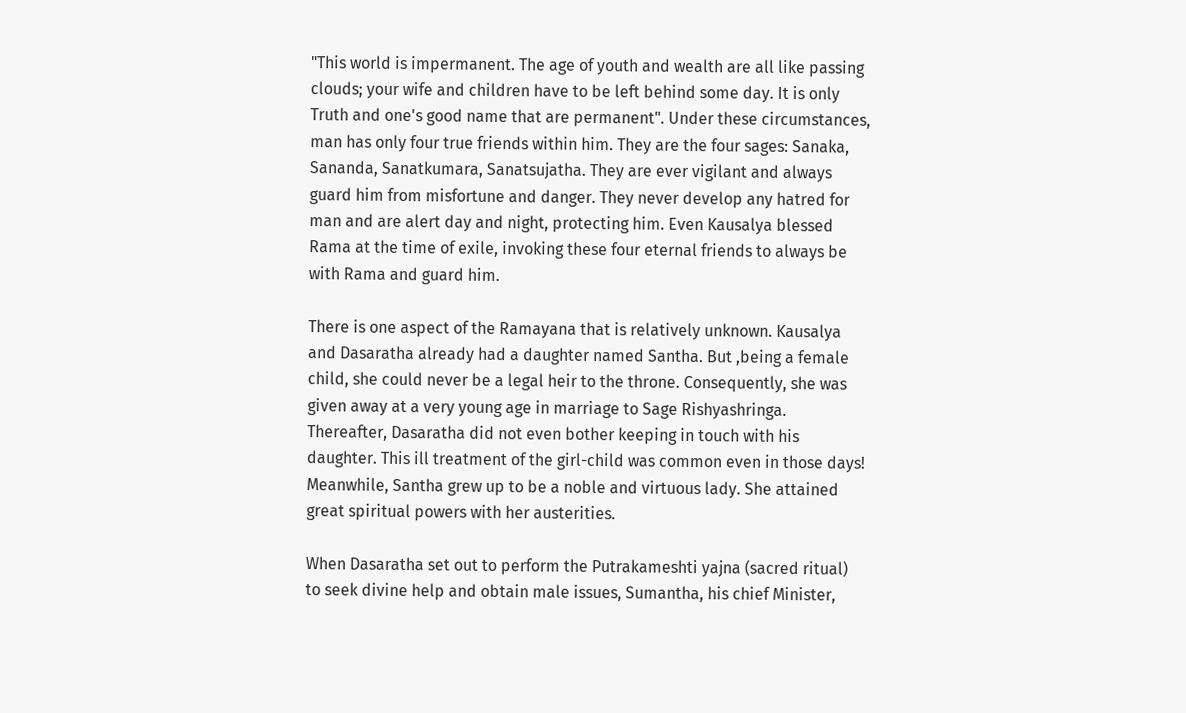"This world is impermanent. The age of youth and wealth are all like passing clouds; your wife and children have to be left behind some day. It is only Truth and one's good name that are permanent". Under these circumstances, man has only four true friends within him. They are the four sages: Sanaka, Sananda, Sanatkumara, Sanatsujatha. They are ever vigilant and always guard him from misfortune and danger. They never develop any hatred for man and are alert day and night, protecting him. Even Kausalya blessed Rama at the time of exile, invoking these four eternal friends to always be with Rama and guard him.

There is one aspect of the Ramayana that is relatively unknown. Kausalya and Dasaratha already had a daughter named Santha. But ,being a female child, she could never be a legal heir to the throne. Consequently, she was given away at a very young age in marriage to Sage Rishyashringa. Thereafter, Dasaratha did not even bother keeping in touch with his daughter. This ill treatment of the girl-child was common even in those days! Meanwhile, Santha grew up to be a noble and virtuous lady. She attained great spiritual powers with her austerities.

When Dasaratha set out to perform the Putrakameshti yajna (sacred ritual) to seek divine help and obtain male issues, Sumantha, his chief Minister,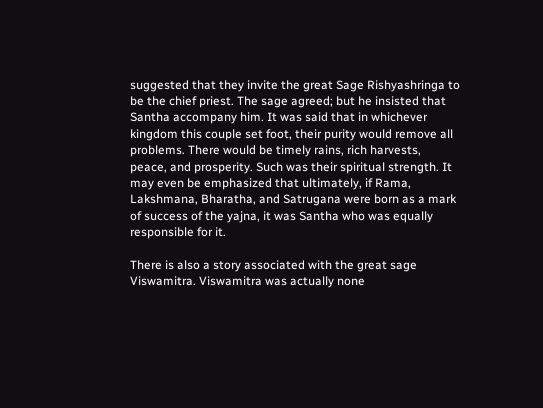suggested that they invite the great Sage Rishyashringa to be the chief priest. The sage agreed; but he insisted that Santha accompany him. It was said that in whichever kingdom this couple set foot, their purity would remove all problems. There would be timely rains, rich harvests, peace, and prosperity. Such was their spiritual strength. It may even be emphasized that ultimately, if Rama, Lakshmana, Bharatha, and Satrugana were born as a mark of success of the yajna, it was Santha who was equally responsible for it.

There is also a story associated with the great sage Viswamitra. Viswamitra was actually none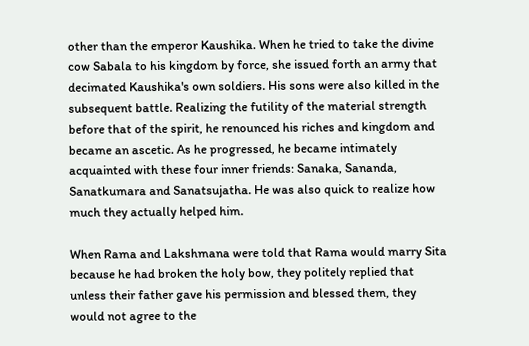other than the emperor Kaushika. When he tried to take the divine cow Sabala to his kingdom by force, she issued forth an army that decimated Kaushika's own soldiers. His sons were also killed in the subsequent battle. Realizing the futility of the material strength before that of the spirit, he renounced his riches and kingdom and became an ascetic. As he progressed, he became intimately acquainted with these four inner friends: Sanaka, Sananda, Sanatkumara and Sanatsujatha. He was also quick to realize how much they actually helped him.

When Rama and Lakshmana were told that Rama would marry Sita because he had broken the holy bow, they politely replied that unless their father gave his permission and blessed them, they would not agree to the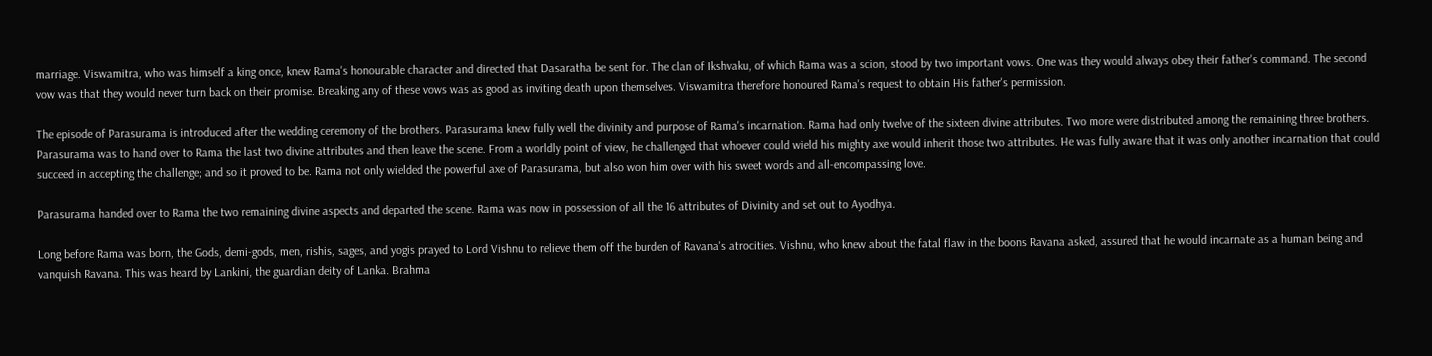marriage. Viswamitra, who was himself a king once, knew Rama's honourable character and directed that Dasaratha be sent for. The clan of Ikshvaku, of which Rama was a scion, stood by two important vows. One was they would always obey their father's command. The second vow was that they would never turn back on their promise. Breaking any of these vows was as good as inviting death upon themselves. Viswamitra therefore honoured Rama's request to obtain His father's permission.

The episode of Parasurama is introduced after the wedding ceremony of the brothers. Parasurama knew fully well the divinity and purpose of Rama's incarnation. Rama had only twelve of the sixteen divine attributes. Two more were distributed among the remaining three brothers. Parasurama was to hand over to Rama the last two divine attributes and then leave the scene. From a worldly point of view, he challenged that whoever could wield his mighty axe would inherit those two attributes. He was fully aware that it was only another incarnation that could succeed in accepting the challenge; and so it proved to be. Rama not only wielded the powerful axe of Parasurama, but also won him over with his sweet words and all-encompassing love.

Parasurama handed over to Rama the two remaining divine aspects and departed the scene. Rama was now in possession of all the 16 attributes of Divinity and set out to Ayodhya.

Long before Rama was born, the Gods, demi-gods, men, rishis, sages, and yogis prayed to Lord Vishnu to relieve them off the burden of Ravana's atrocities. Vishnu, who knew about the fatal flaw in the boons Ravana asked, assured that he would incarnate as a human being and vanquish Ravana. This was heard by Lankini, the guardian deity of Lanka. Brahma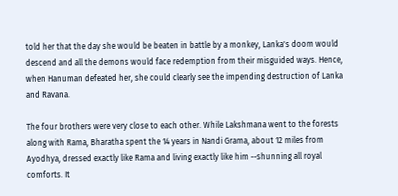told her that the day she would be beaten in battle by a monkey, Lanka's doom would descend and all the demons would face redemption from their misguided ways. Hence, when Hanuman defeated her, she could clearly see the impending destruction of Lanka and Ravana.

The four brothers were very close to each other. While Lakshmana went to the forests along with Rama, Bharatha spent the 14 years in Nandi Grama, about 12 miles from Ayodhya, dressed exactly like Rama and living exactly like him --shunning all royal comforts. It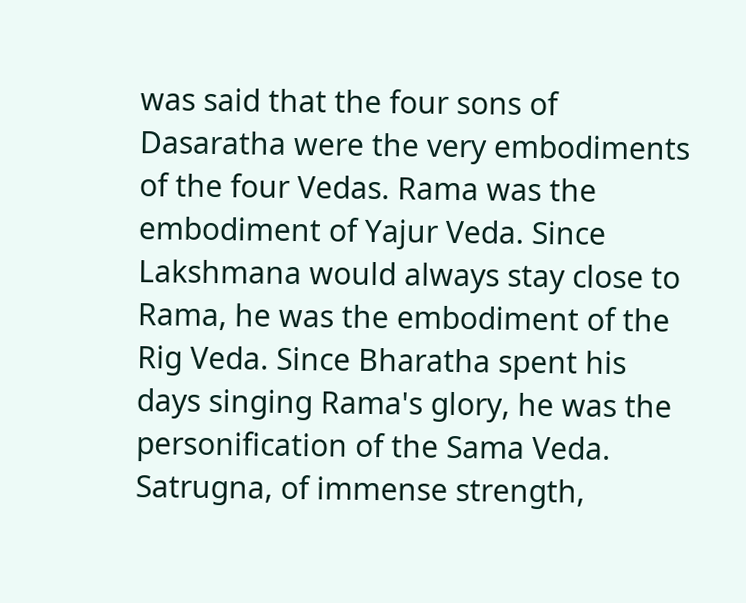was said that the four sons of Dasaratha were the very embodiments of the four Vedas. Rama was the embodiment of Yajur Veda. Since Lakshmana would always stay close to Rama, he was the embodiment of the Rig Veda. Since Bharatha spent his days singing Rama's glory, he was the personification of the Sama Veda. Satrugna, of immense strength,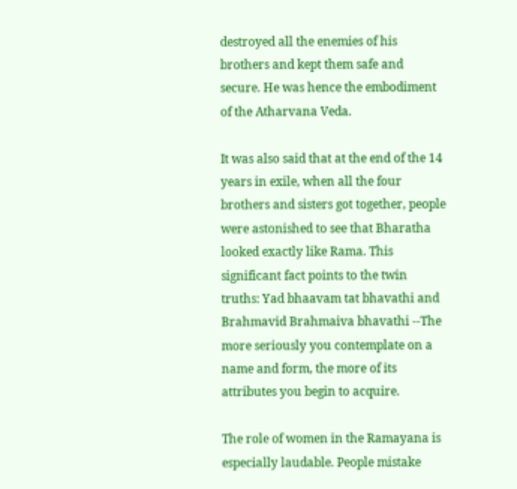destroyed all the enemies of his brothers and kept them safe and secure. He was hence the embodiment of the Atharvana Veda.

It was also said that at the end of the 14 years in exile, when all the four brothers and sisters got together, people were astonished to see that Bharatha looked exactly like Rama. This significant fact points to the twin truths: Yad bhaavam tat bhavathi and Brahmavid Brahmaiva bhavathi --The more seriously you contemplate on a name and form, the more of its attributes you begin to acquire.

The role of women in the Ramayana is especially laudable. People mistake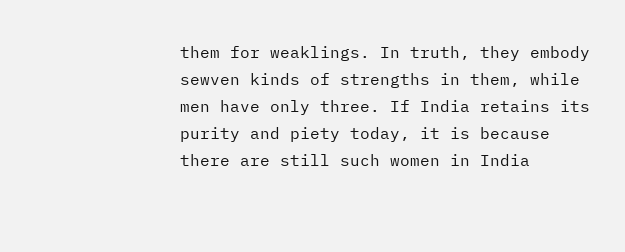them for weaklings. In truth, they embody sewven kinds of strengths in them, while men have only three. If India retains its purity and piety today, it is because there are still such women in India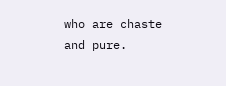who are chaste and pure.